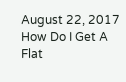August 22, 2017
How Do I Get A Flat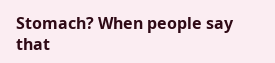Stomach? When people say that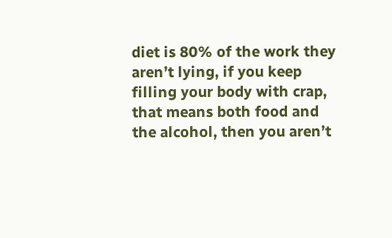diet is 80% of the work they aren’t lying, if you keep filling your body with crap, that means both food and the alcohol, then you aren’t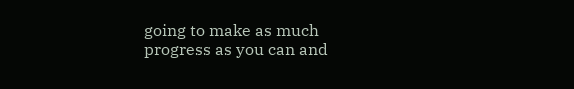going to make as much progress as you can and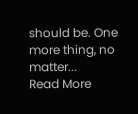should be. One more thing, no matter...
Read More